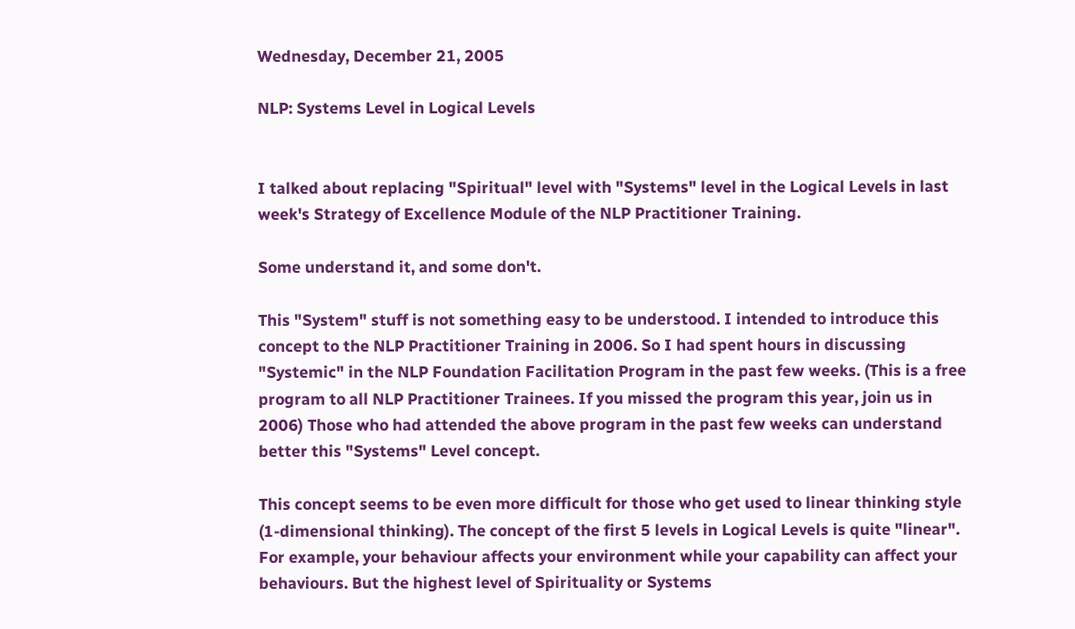Wednesday, December 21, 2005

NLP: Systems Level in Logical Levels


I talked about replacing "Spiritual" level with "Systems" level in the Logical Levels in last week's Strategy of Excellence Module of the NLP Practitioner Training.

Some understand it, and some don't.

This "System" stuff is not something easy to be understood. I intended to introduce this concept to the NLP Practitioner Training in 2006. So I had spent hours in discussing "Systemic" in the NLP Foundation Facilitation Program in the past few weeks. (This is a free program to all NLP Practitioner Trainees. If you missed the program this year, join us in 2006) Those who had attended the above program in the past few weeks can understand better this "Systems" Level concept.

This concept seems to be even more difficult for those who get used to linear thinking style (1-dimensional thinking). The concept of the first 5 levels in Logical Levels is quite "linear". For example, your behaviour affects your environment while your capability can affect your behaviours. But the highest level of Spirituality or Systems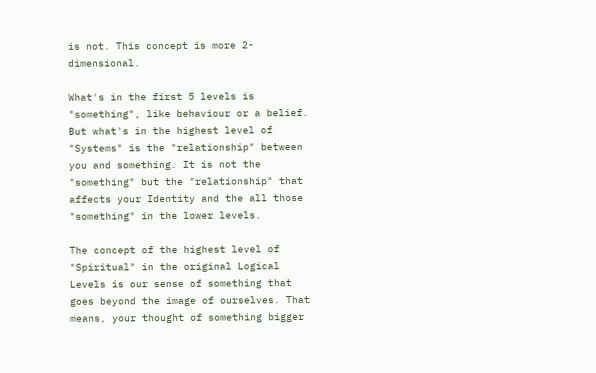is not. This concept is more 2-dimensional.

What's in the first 5 levels is "something", like behaviour or a belief. But what's in the highest level of "Systems" is the "relationship" between you and something. It is not the "something" but the "relationship" that affects your Identity and the all those "something" in the lower levels.

The concept of the highest level of "Spiritual" in the original Logical Levels is our sense of something that goes beyond the image of ourselves. That means, your thought of something bigger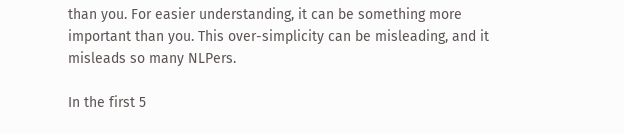than you. For easier understanding, it can be something more important than you. This over-simplicity can be misleading, and it misleads so many NLPers.

In the first 5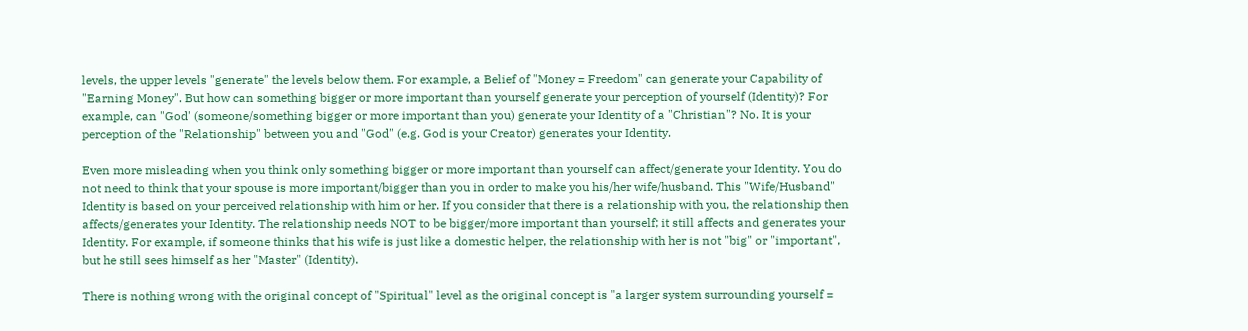levels, the upper levels "generate" the levels below them. For example, a Belief of "Money = Freedom" can generate your Capability of "Earning Money". But how can something bigger or more important than yourself generate your perception of yourself (Identity)? For example, can "God' (someone/something bigger or more important than you) generate your Identity of a "Christian"? No. It is your perception of the "Relationship" between you and "God" (e.g. God is your Creator) generates your Identity.

Even more misleading when you think only something bigger or more important than yourself can affect/generate your Identity. You do not need to think that your spouse is more important/bigger than you in order to make you his/her wife/husband. This "Wife/Husband" Identity is based on your perceived relationship with him or her. If you consider that there is a relationship with you, the relationship then affects/generates your Identity. The relationship needs NOT to be bigger/more important than yourself; it still affects and generates your Identity. For example, if someone thinks that his wife is just like a domestic helper, the relationship with her is not "big" or "important", but he still sees himself as her "Master" (Identity).

There is nothing wrong with the original concept of "Spiritual" level as the original concept is "a larger system surrounding yourself =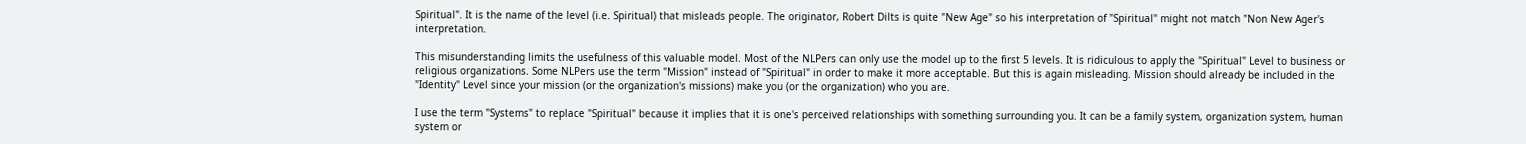Spiritual". It is the name of the level (i.e. Spiritual) that misleads people. The originator, Robert Dilts is quite "New Age" so his interpretation of "Spiritual" might not match "Non New Ager's interpretation.

This misunderstanding limits the usefulness of this valuable model. Most of the NLPers can only use the model up to the first 5 levels. It is ridiculous to apply the "Spiritual" Level to business or religious organizations. Some NLPers use the term "Mission" instead of "Spiritual" in order to make it more acceptable. But this is again misleading. Mission should already be included in the "Identity" Level since your mission (or the organization's missions) make you (or the organization) who you are.

I use the term "Systems" to replace "Spiritual" because it implies that it is one's perceived relationships with something surrounding you. It can be a family system, organization system, human system or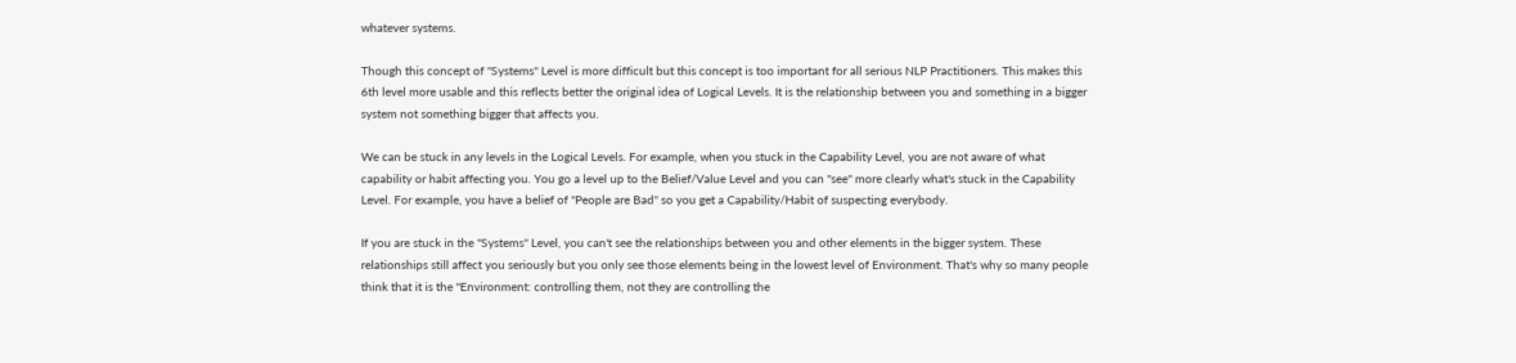whatever systems.

Though this concept of "Systems" Level is more difficult but this concept is too important for all serious NLP Practitioners. This makes this 6th level more usable and this reflects better the original idea of Logical Levels. It is the relationship between you and something in a bigger system not something bigger that affects you.

We can be stuck in any levels in the Logical Levels. For example, when you stuck in the Capability Level, you are not aware of what capability or habit affecting you. You go a level up to the Belief/Value Level and you can "see" more clearly what's stuck in the Capability Level. For example, you have a belief of "People are Bad" so you get a Capability/Habit of suspecting everybody.

If you are stuck in the "Systems" Level, you can't see the relationships between you and other elements in the bigger system. These relationships still affect you seriously but you only see those elements being in the lowest level of Environment. That's why so many people think that it is the "Environment: controlling them, not they are controlling the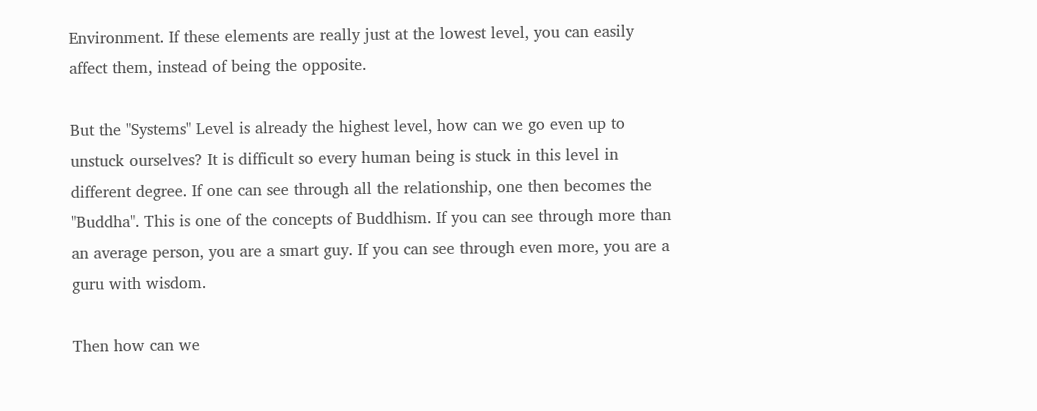Environment. If these elements are really just at the lowest level, you can easily affect them, instead of being the opposite.

But the "Systems" Level is already the highest level, how can we go even up to unstuck ourselves? It is difficult so every human being is stuck in this level in different degree. If one can see through all the relationship, one then becomes the "Buddha". This is one of the concepts of Buddhism. If you can see through more than an average person, you are a smart guy. If you can see through even more, you are a guru with wisdom.

Then how can we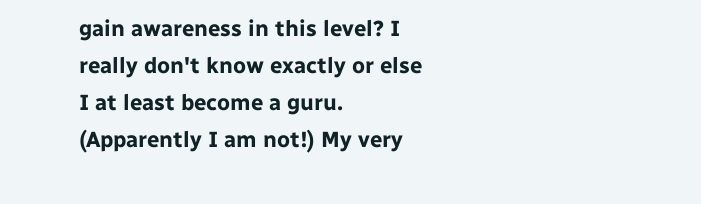gain awareness in this level? I really don't know exactly or else I at least become a guru. (Apparently I am not!) My very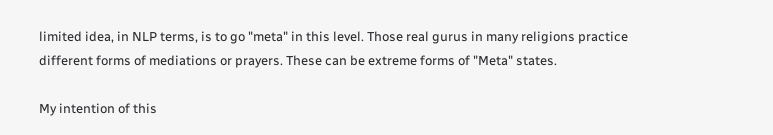limited idea, in NLP terms, is to go "meta" in this level. Those real gurus in many religions practice different forms of mediations or prayers. These can be extreme forms of "Meta" states.

My intention of this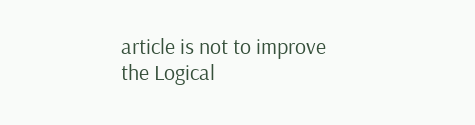article is not to improve the Logical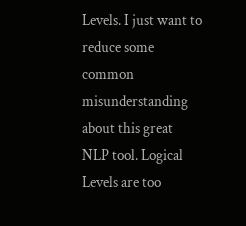Levels. I just want to reduce some common misunderstanding about this great NLP tool. Logical Levels are too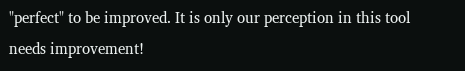"perfect" to be improved. It is only our perception in this tool needs improvement!